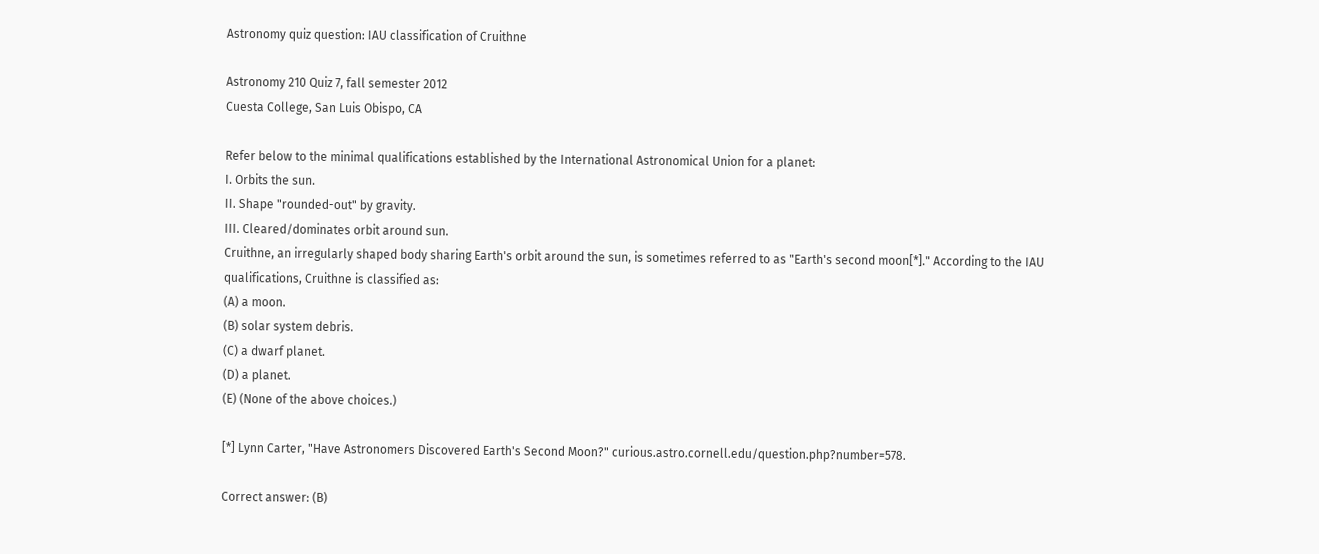Astronomy quiz question: IAU classification of Cruithne

Astronomy 210 Quiz 7, fall semester 2012
Cuesta College, San Luis Obispo, CA

Refer below to the minimal qualifications established by the International Astronomical Union for a planet:
I. Orbits the sun.
II. Shape "rounded-out" by gravity.
III. Cleared/dominates orbit around sun.
Cruithne, an irregularly shaped body sharing Earth's orbit around the sun, is sometimes referred to as "Earth's second moon[*]." According to the IAU qualifications, Cruithne is classified as:
(A) a moon.
(B) solar system debris.
(C) a dwarf planet.
(D) a planet.
(E) (None of the above choices.)

[*] Lynn Carter, "Have Astronomers Discovered Earth's Second Moon?" curious.astro.cornell.edu/question.php?number=578.

Correct answer: (B)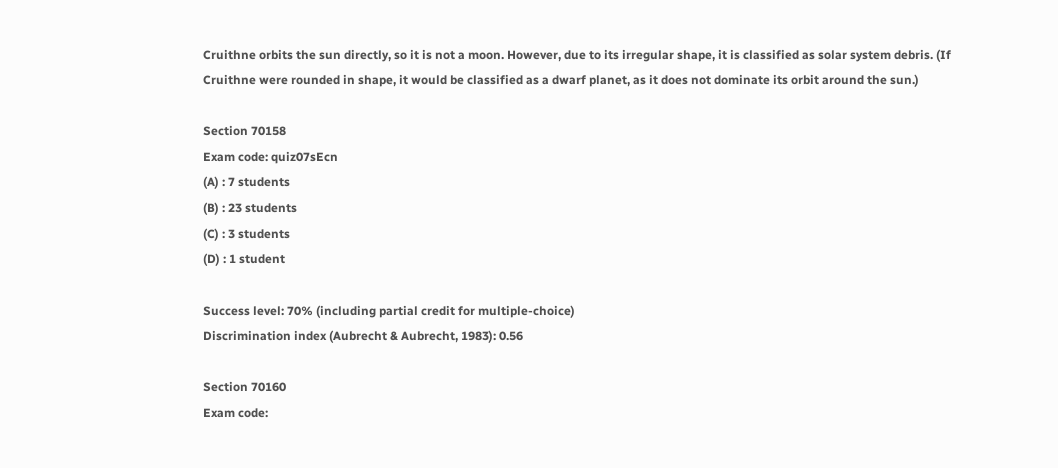Cruithne orbits the sun directly, so it is not a moon. However, due to its irregular shape, it is classified as solar system debris. (If Cruithne were rounded in shape, it would be classified as a dwarf planet, as it does not dominate its orbit around the sun.)

Section 70158
Exam code: quiz07sEcn
(A) : 7 students
(B) : 23 students
(C) : 3 students
(D) : 1 student

Success level: 70% (including partial credit for multiple-choice)
Discrimination index (Aubrecht & Aubrecht, 1983): 0.56

Section 70160
Exam code: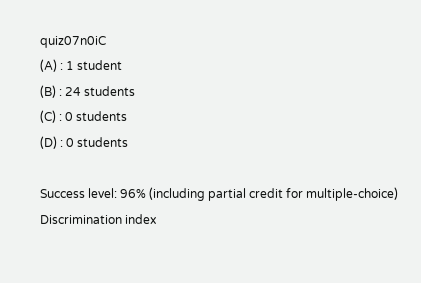quiz07n0iC
(A) : 1 student
(B) : 24 students
(C) : 0 students
(D) : 0 students

Success level: 96% (including partial credit for multiple-choice)
Discrimination index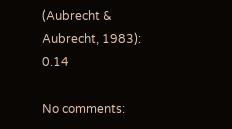(Aubrecht & Aubrecht, 1983): 0.14

No comments: